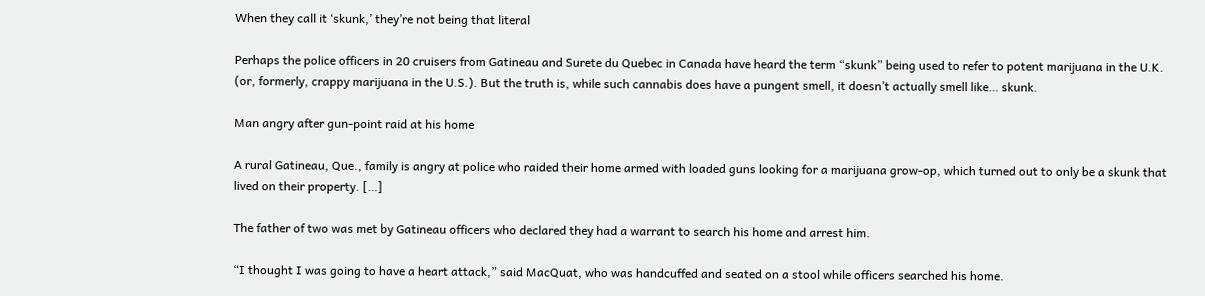When they call it ‘skunk,’ they’re not being that literal

Perhaps the police officers in 20 cruisers from Gatineau and Surete du Quebec in Canada have heard the term “skunk” being used to refer to potent marijuana in the U.K. (or, formerly, crappy marijuana in the U.S.). But the truth is, while such cannabis does have a pungent smell, it doesn’t actually smell like… skunk.

Man angry after gun-point raid at his home

A rural Gatineau, Que., family is angry at police who raided their home armed with loaded guns looking for a marijuana grow-op, which turned out to only be a skunk that lived on their property. […]

The father of two was met by Gatineau officers who declared they had a warrant to search his home and arrest him.

“I thought I was going to have a heart attack,” said MacQuat, who was handcuffed and seated on a stool while officers searched his home.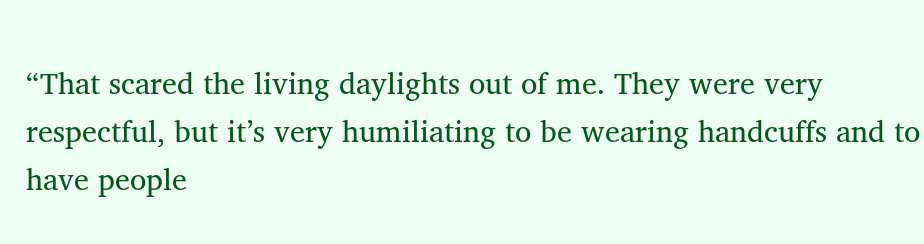“That scared the living daylights out of me. They were very respectful, but it’s very humiliating to be wearing handcuffs and to have people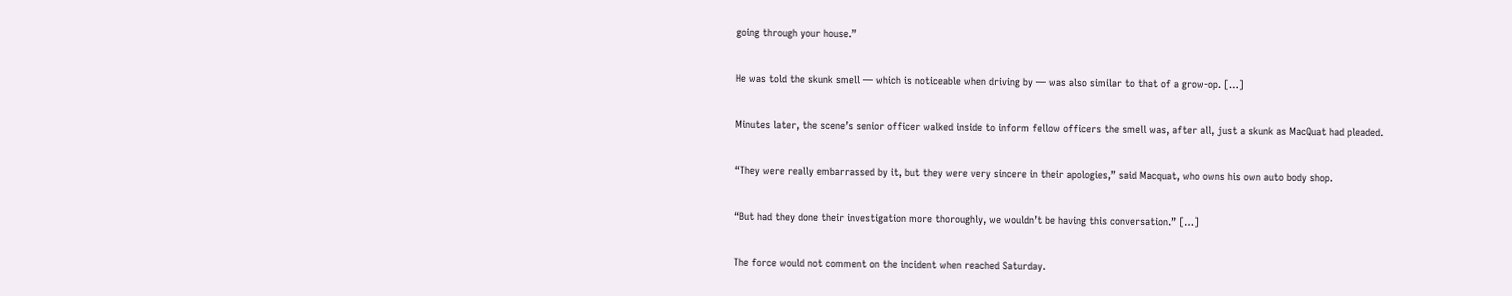going through your house.”

He was told the skunk smell — which is noticeable when driving by — was also similar to that of a grow-op. […]

Minutes later, the scene’s senior officer walked inside to inform fellow officers the smell was, after all, just a skunk as MacQuat had pleaded.

“They were really embarrassed by it, but they were very sincere in their apologies,” said Macquat, who owns his own auto body shop.

“But had they done their investigation more thoroughly, we wouldn’t be having this conversation.” […]

The force would not comment on the incident when reached Saturday.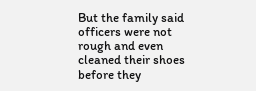But the family said officers were not rough and even cleaned their shoes before they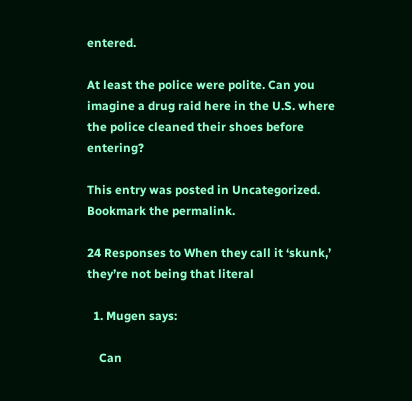entered.

At least the police were polite. Can you imagine a drug raid here in the U.S. where the police cleaned their shoes before entering?

This entry was posted in Uncategorized. Bookmark the permalink.

24 Responses to When they call it ‘skunk,’ they’re not being that literal

  1. Mugen says:

    Can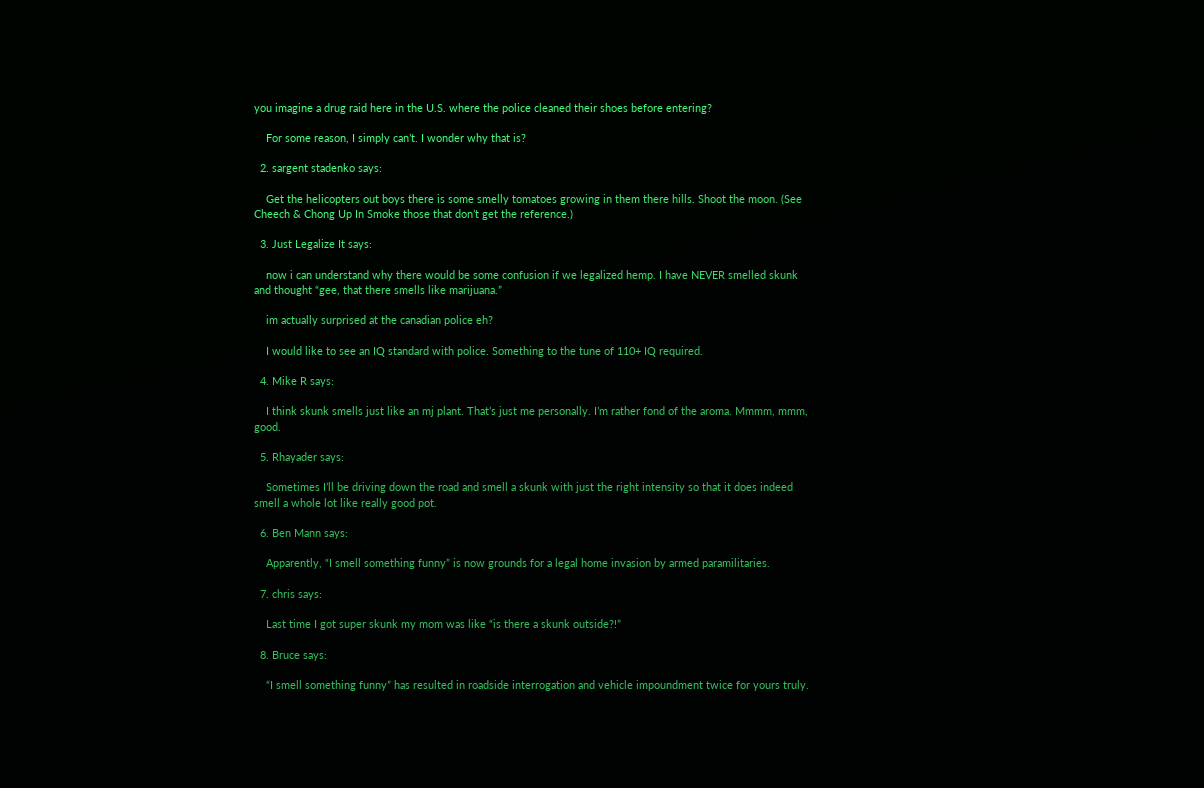you imagine a drug raid here in the U.S. where the police cleaned their shoes before entering?

    For some reason, I simply can’t. I wonder why that is?

  2. sargent stadenko says:

    Get the helicopters out boys there is some smelly tomatoes growing in them there hills. Shoot the moon. (See Cheech & Chong Up In Smoke those that don’t get the reference.)

  3. Just Legalize It says:

    now i can understand why there would be some confusion if we legalized hemp. I have NEVER smelled skunk and thought “gee, that there smells like marijuana.”

    im actually surprised at the canadian police eh?

    I would like to see an IQ standard with police. Something to the tune of 110+ IQ required.

  4. Mike R says:

    I think skunk smells just like an mj plant. That’s just me personally. I’m rather fond of the aroma. Mmmm, mmm, good.

  5. Rhayader says:

    Sometimes I’ll be driving down the road and smell a skunk with just the right intensity so that it does indeed smell a whole lot like really good pot.

  6. Ben Mann says:

    Apparently, “I smell something funny” is now grounds for a legal home invasion by armed paramilitaries.

  7. chris says:

    Last time I got super skunk my mom was like “is there a skunk outside?!”

  8. Bruce says:

    “I smell something funny” has resulted in roadside interrogation and vehicle impoundment twice for yours truly.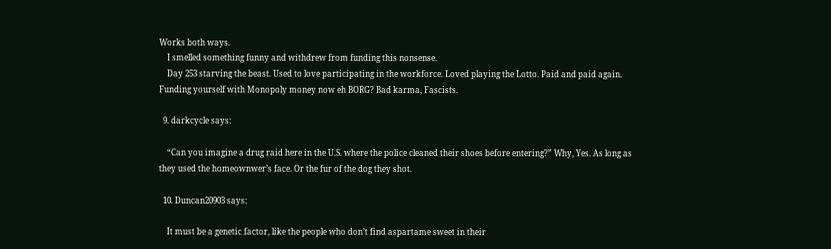Works both ways.
    I smelled something funny and withdrew from funding this nonsense.
    Day 253 starving the beast. Used to love participating in the workforce. Loved playing the Lotto. Paid and paid again. Funding yourself with Monopoly money now eh BORG? Bad karma, Fascists.

  9. darkcycle says:

    “Can you imagine a drug raid here in the U.S. where the police cleaned their shoes before entering?” Why, Yes. As long as they used the homeownwer’s face. Or the fur of the dog they shot.

  10. Duncan20903 says:

    It must be a genetic factor, like the people who don’t find aspartame sweet in their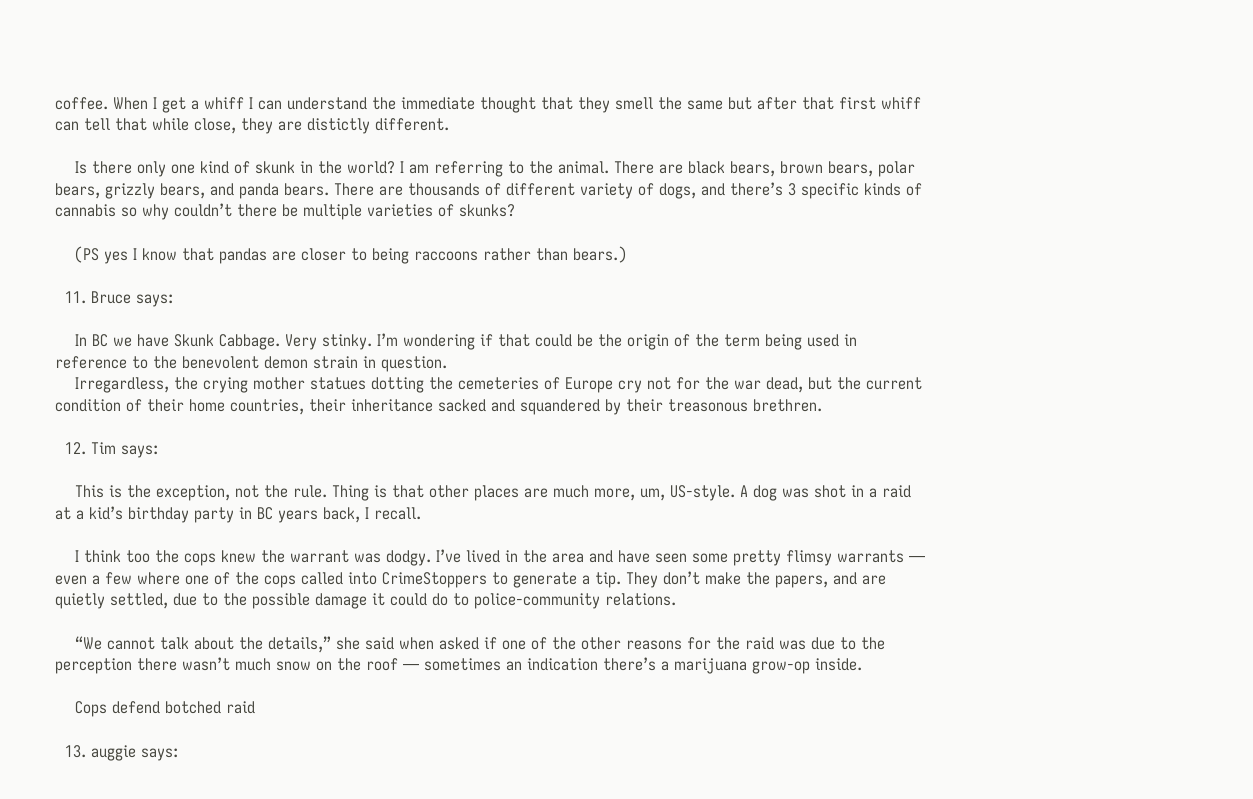coffee. When I get a whiff I can understand the immediate thought that they smell the same but after that first whiff can tell that while close, they are distictly different.

    Is there only one kind of skunk in the world? I am referring to the animal. There are black bears, brown bears, polar bears, grizzly bears, and panda bears. There are thousands of different variety of dogs, and there’s 3 specific kinds of cannabis so why couldn’t there be multiple varieties of skunks?

    (PS yes I know that pandas are closer to being raccoons rather than bears.)

  11. Bruce says:

    In BC we have Skunk Cabbage. Very stinky. I’m wondering if that could be the origin of the term being used in reference to the benevolent demon strain in question.
    Irregardless, the crying mother statues dotting the cemeteries of Europe cry not for the war dead, but the current condition of their home countries, their inheritance sacked and squandered by their treasonous brethren.

  12. Tim says:

    This is the exception, not the rule. Thing is that other places are much more, um, US-style. A dog was shot in a raid at a kid’s birthday party in BC years back, I recall.

    I think too the cops knew the warrant was dodgy. I’ve lived in the area and have seen some pretty flimsy warrants — even a few where one of the cops called into CrimeStoppers to generate a tip. They don’t make the papers, and are quietly settled, due to the possible damage it could do to police-community relations.

    “We cannot talk about the details,” she said when asked if one of the other reasons for the raid was due to the perception there wasn’t much snow on the roof — sometimes an indication there’s a marijuana grow-op inside.

    Cops defend botched raid

  13. auggie says: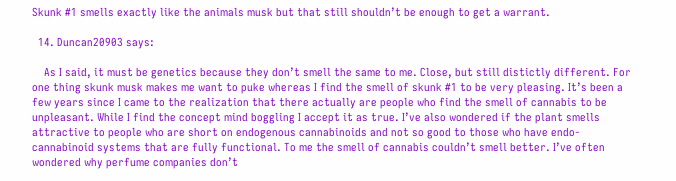Skunk #1 smells exactly like the animals musk but that still shouldn’t be enough to get a warrant.

  14. Duncan20903 says:

    As I said, it must be genetics because they don’t smell the same to me. Close, but still distictly different. For one thing skunk musk makes me want to puke whereas I find the smell of skunk #1 to be very pleasing. It’s been a few years since I came to the realization that there actually are people who find the smell of cannabis to be unpleasant. While I find the concept mind boggling I accept it as true. I’ve also wondered if the plant smells attractive to people who are short on endogenous cannabinoids and not so good to those who have endo-cannabinoid systems that are fully functional. To me the smell of cannabis couldn’t smell better. I’ve often wondered why perfume companies don’t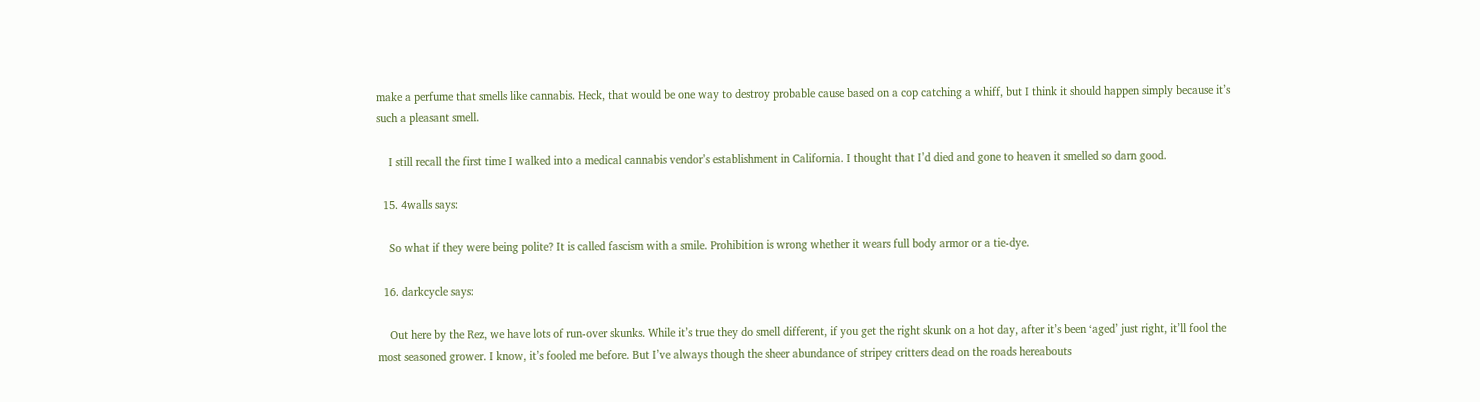make a perfume that smells like cannabis. Heck, that would be one way to destroy probable cause based on a cop catching a whiff, but I think it should happen simply because it’s such a pleasant smell.

    I still recall the first time I walked into a medical cannabis vendor’s establishment in California. I thought that I’d died and gone to heaven it smelled so darn good.

  15. 4walls says:

    So what if they were being polite? It is called fascism with a smile. Prohibition is wrong whether it wears full body armor or a tie-dye.

  16. darkcycle says:

    Out here by the Rez, we have lots of run-over skunks. While it’s true they do smell different, if you get the right skunk on a hot day, after it’s been ‘aged’ just right, it’ll fool the most seasoned grower. I know, it’s fooled me before. But I’ve always though the sheer abundance of stripey critters dead on the roads hereabouts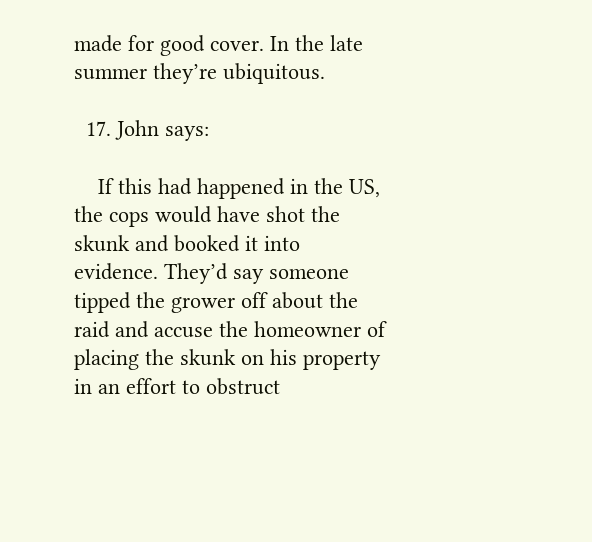made for good cover. In the late summer they’re ubiquitous.

  17. John says:

    If this had happened in the US, the cops would have shot the skunk and booked it into evidence. They’d say someone tipped the grower off about the raid and accuse the homeowner of placing the skunk on his property in an effort to obstruct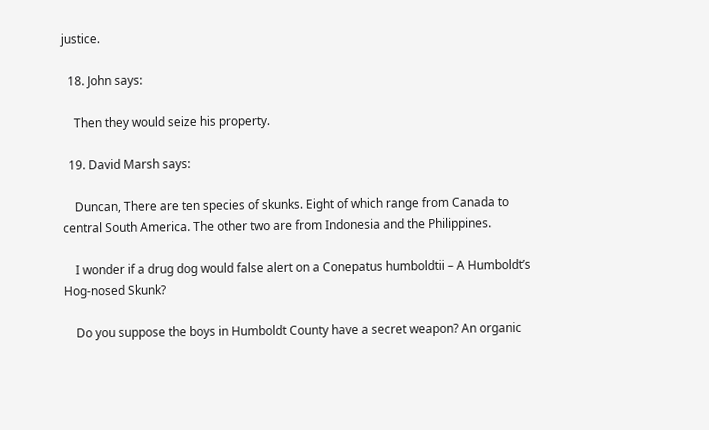justice.

  18. John says:

    Then they would seize his property.

  19. David Marsh says:

    Duncan, There are ten species of skunks. Eight of which range from Canada to central South America. The other two are from Indonesia and the Philippines.

    I wonder if a drug dog would false alert on a Conepatus humboldtii – A Humboldt’s Hog-nosed Skunk?

    Do you suppose the boys in Humboldt County have a secret weapon? An organic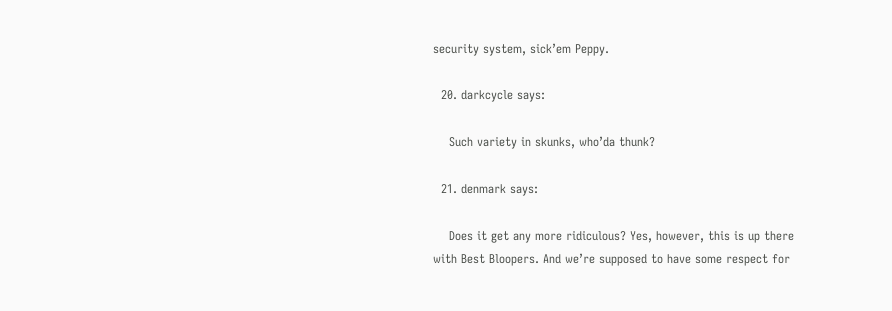security system, sick’em Peppy.

  20. darkcycle says:

    Such variety in skunks, who’da thunk?

  21. denmark says:

    Does it get any more ridiculous? Yes, however, this is up there with Best Bloopers. And we’re supposed to have some respect for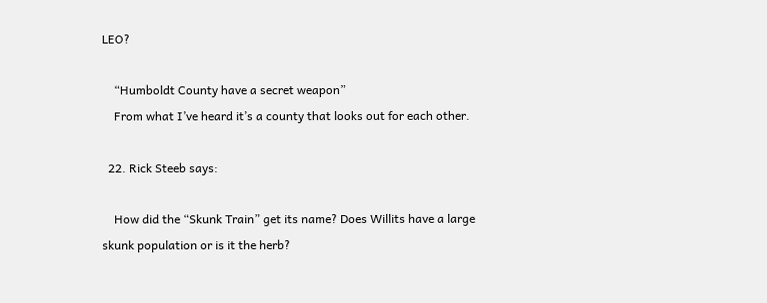LEO?

    “Humboldt County have a secret weapon”
    From what I’ve heard it’s a county that looks out for each other.

  22. Rick Steeb says:

    How did the “Skunk Train” get its name? Does Willits have a large skunk population or is it the herb?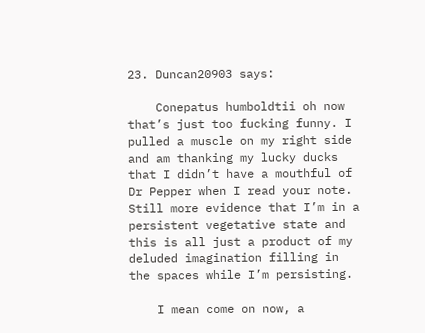23. Duncan20903 says:

    Conepatus humboldtii oh now that’s just too fucking funny. I pulled a muscle on my right side and am thanking my lucky ducks that I didn’t have a mouthful of Dr Pepper when I read your note. Still more evidence that I’m in a persistent vegetative state and this is all just a product of my deluded imagination filling in the spaces while I’m persisting.

    I mean come on now, a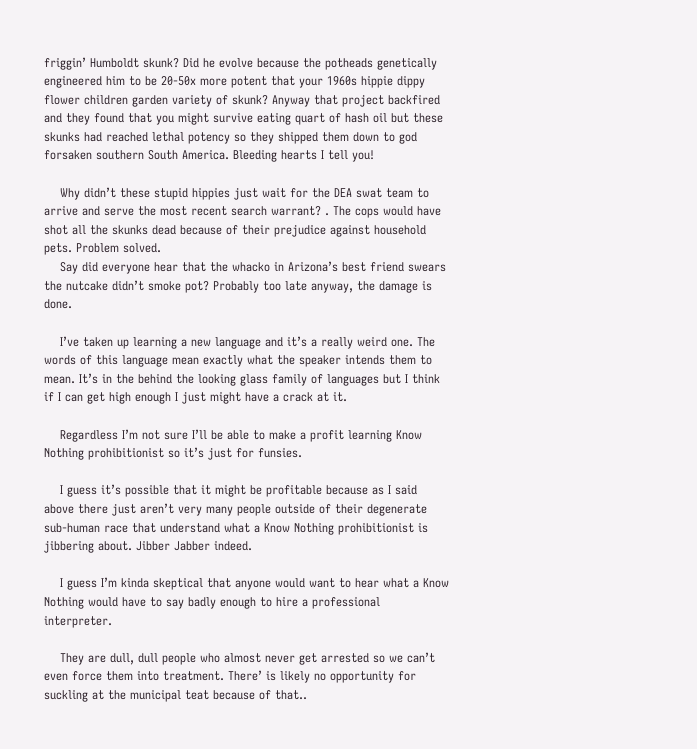friggin’ Humboldt skunk? Did he evolve because the potheads genetically engineered him to be 20-50x more potent that your 1960s hippie dippy flower children garden variety of skunk? Anyway that project backfired and they found that you might survive eating quart of hash oil but these skunks had reached lethal potency so they shipped them down to god forsaken southern South America. Bleeding hearts I tell you!

    Why didn’t these stupid hippies just wait for the DEA swat team to arrive and serve the most recent search warrant? . The cops would have shot all the skunks dead because of their prejudice against household pets. Problem solved.
    Say did everyone hear that the whacko in Arizona’s best friend swears the nutcake didn’t smoke pot? Probably too late anyway, the damage is done.

    I’ve taken up learning a new language and it’s a really weird one. The words of this language mean exactly what the speaker intends them to mean. It’s in the behind the looking glass family of languages but I think if I can get high enough I just might have a crack at it.

    Regardless I’m not sure I’ll be able to make a profit learning Know Nothing prohibitionist so it’s just for funsies.

    I guess it’s possible that it might be profitable because as I said above there just aren’t very many people outside of their degenerate sub-human race that understand what a Know Nothing prohibitionist is jibbering about. Jibber Jabber indeed.

    I guess I’m kinda skeptical that anyone would want to hear what a Know Nothing would have to say badly enough to hire a professional interpreter.

    They are dull, dull people who almost never get arrested so we can’t even force them into treatment. There’ is likely no opportunity for suckling at the municipal teat because of that..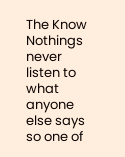The Know Nothings never listen to what anyone else says so one of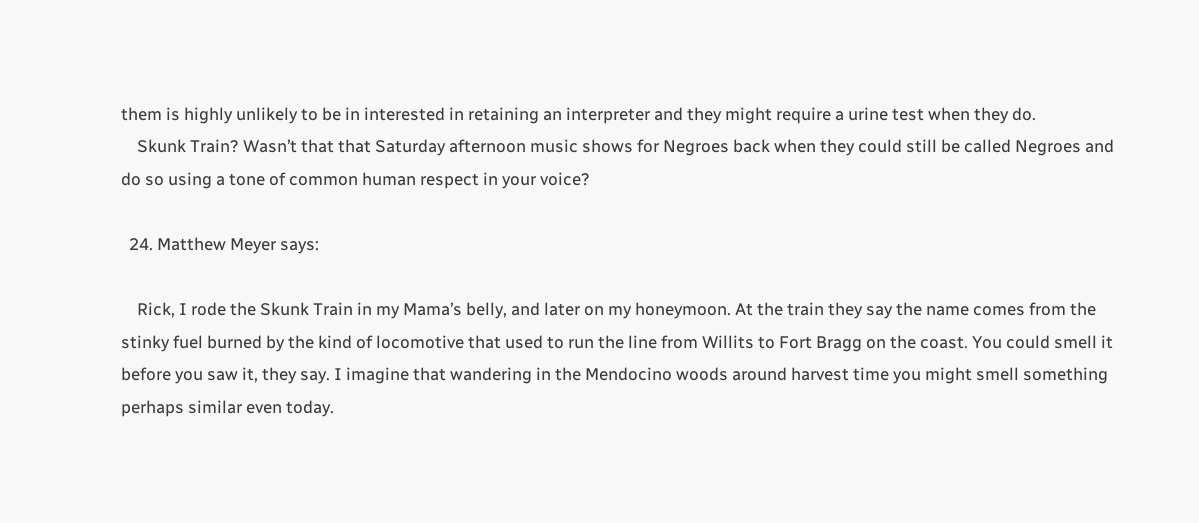them is highly unlikely to be in interested in retaining an interpreter and they might require a urine test when they do.
    Skunk Train? Wasn’t that that Saturday afternoon music shows for Negroes back when they could still be called Negroes and do so using a tone of common human respect in your voice?

  24. Matthew Meyer says:

    Rick, I rode the Skunk Train in my Mama’s belly, and later on my honeymoon. At the train they say the name comes from the stinky fuel burned by the kind of locomotive that used to run the line from Willits to Fort Bragg on the coast. You could smell it before you saw it, they say. I imagine that wandering in the Mendocino woods around harvest time you might smell something perhaps similar even today.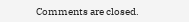Comments are closed.